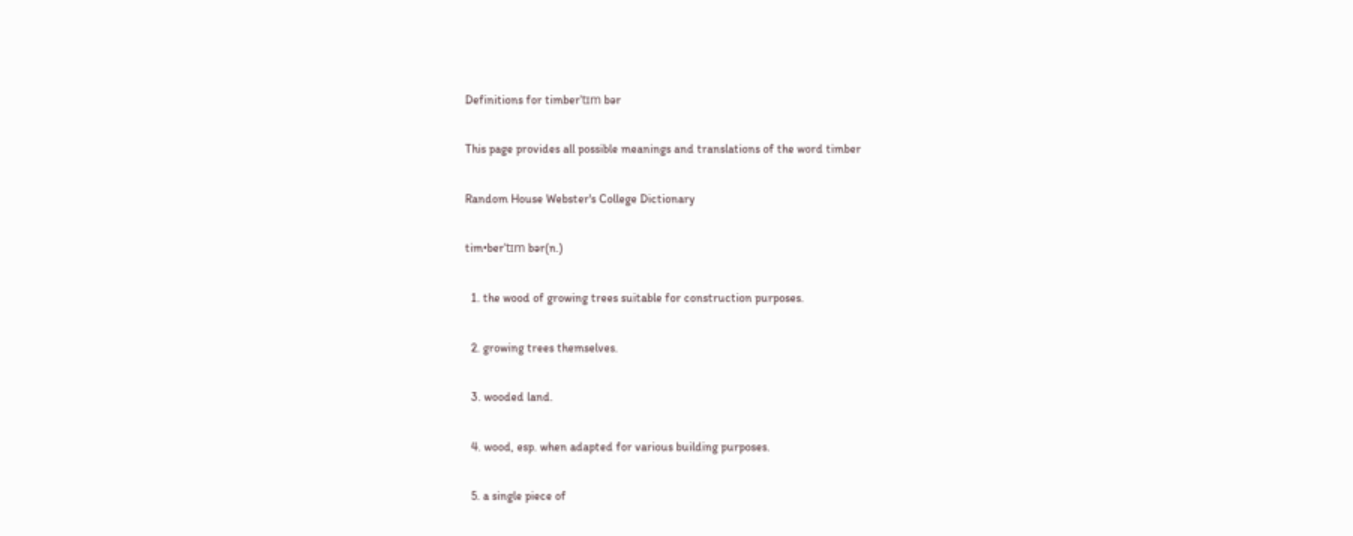Definitions for timberˈtɪm bər

This page provides all possible meanings and translations of the word timber

Random House Webster's College Dictionary

tim•berˈtɪm bər(n.)

  1. the wood of growing trees suitable for construction purposes.

  2. growing trees themselves.

  3. wooded land.

  4. wood, esp. when adapted for various building purposes.

  5. a single piece of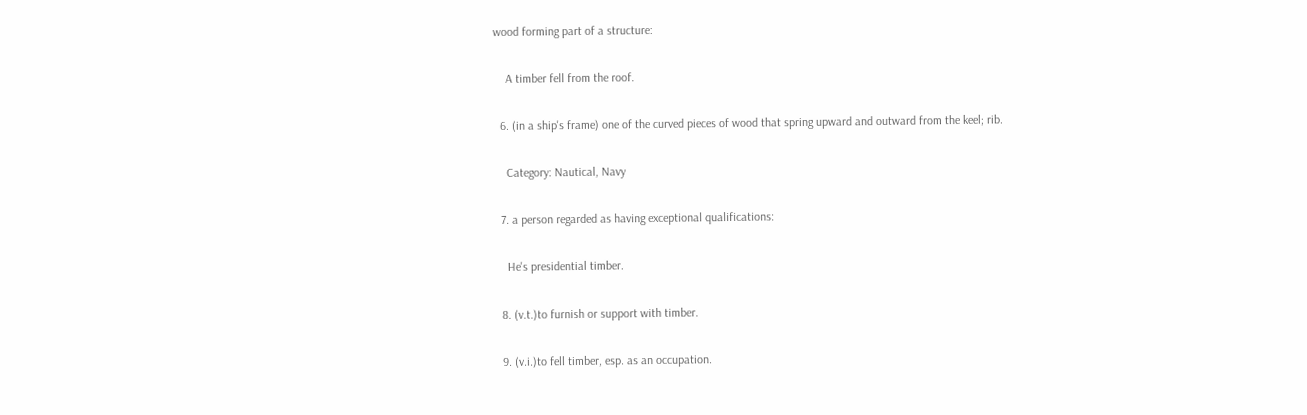wood forming part of a structure:

    A timber fell from the roof.

  6. (in a ship's frame) one of the curved pieces of wood that spring upward and outward from the keel; rib.

    Category: Nautical, Navy

  7. a person regarded as having exceptional qualifications:

    He's presidential timber.

  8. (v.t.)to furnish or support with timber.

  9. (v.i.)to fell timber, esp. as an occupation.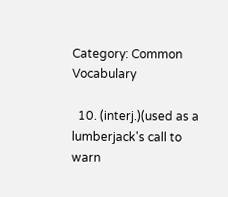Category: Common Vocabulary

  10. (interj.)(used as a lumberjack's call to warn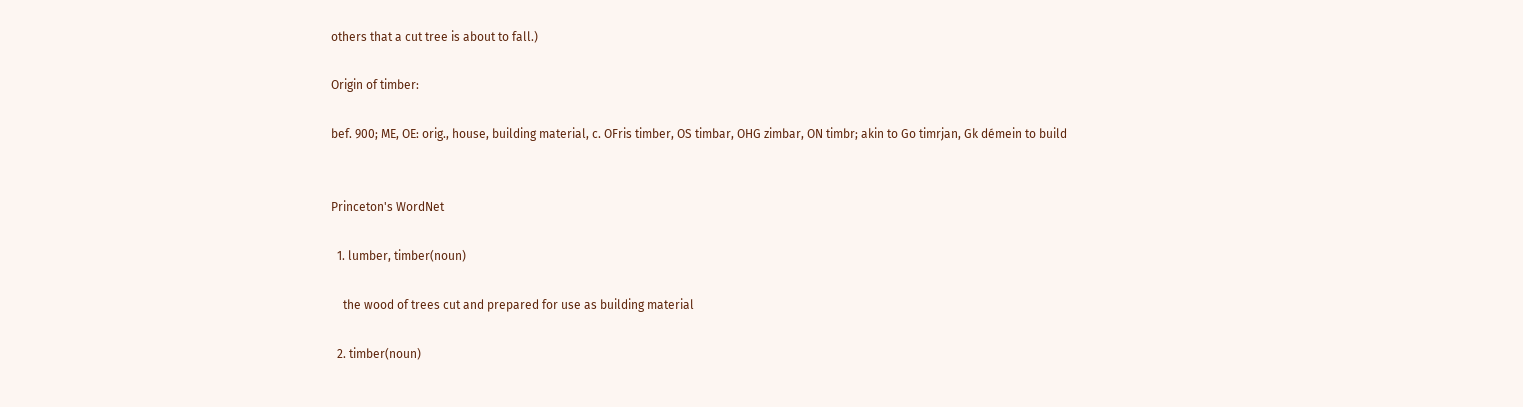others that a cut tree is about to fall.)

Origin of timber:

bef. 900; ME, OE: orig., house, building material, c. OFris timber, OS timbar, OHG zimbar, ON timbr; akin to Go timrjan, Gk démein to build


Princeton's WordNet

  1. lumber, timber(noun)

    the wood of trees cut and prepared for use as building material

  2. timber(noun)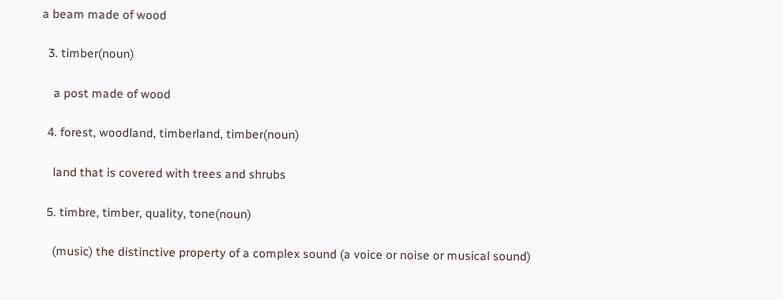a beam made of wood

  3. timber(noun)

    a post made of wood

  4. forest, woodland, timberland, timber(noun)

    land that is covered with trees and shrubs

  5. timbre, timber, quality, tone(noun)

    (music) the distinctive property of a complex sound (a voice or noise or musical sound)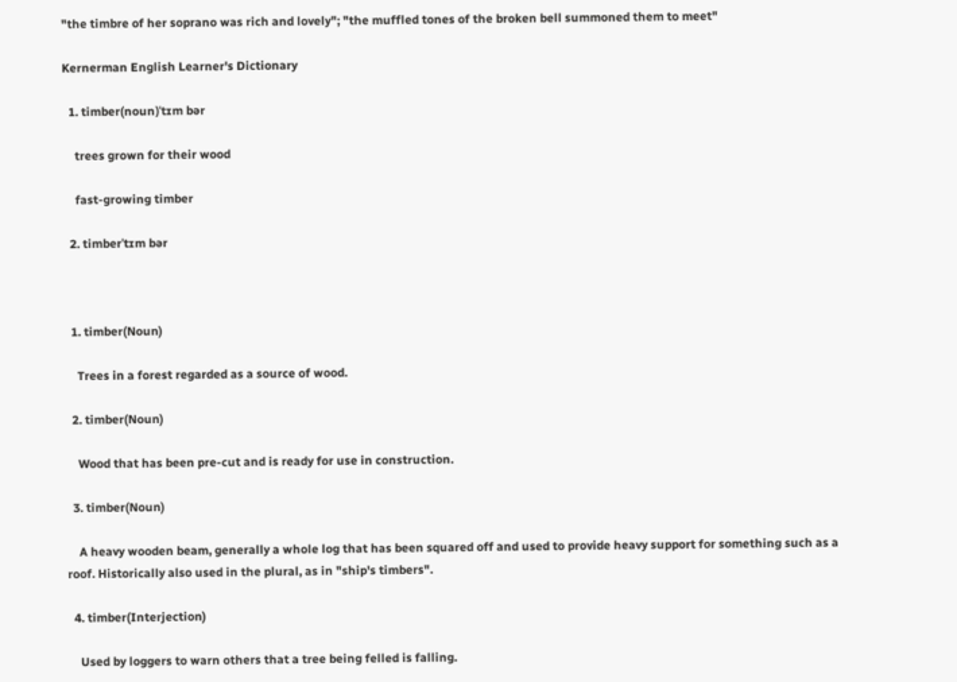"the timbre of her soprano was rich and lovely"; "the muffled tones of the broken bell summoned them to meet"

Kernerman English Learner's Dictionary

  1. timber(noun)ˈtɪm bər

    trees grown for their wood

    fast-growing timber

  2. timberˈtɪm bər



  1. timber(Noun)

    Trees in a forest regarded as a source of wood.

  2. timber(Noun)

    Wood that has been pre-cut and is ready for use in construction.

  3. timber(Noun)

    A heavy wooden beam, generally a whole log that has been squared off and used to provide heavy support for something such as a roof. Historically also used in the plural, as in "ship's timbers".

  4. timber(Interjection)

    Used by loggers to warn others that a tree being felled is falling.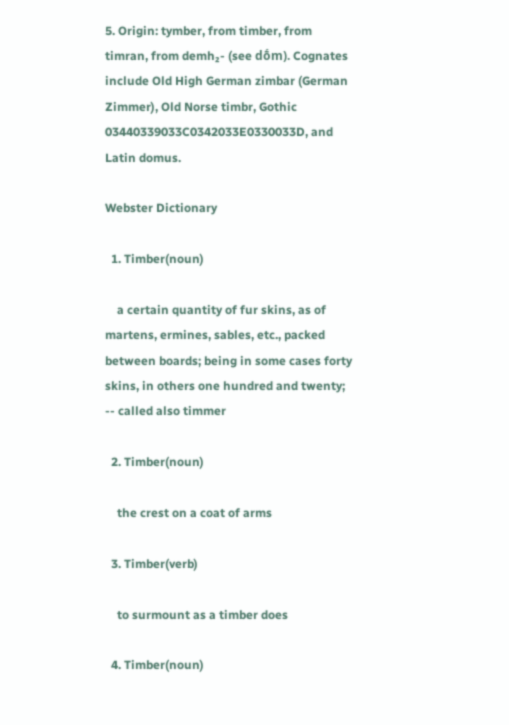5. Origin: tymber, from timber, from timran, from demh₂- (see dṓm). Cognates include Old High German zimbar (German Zimmer), Old Norse timbr, Gothic 03440339033C0342033E0330033D, and Latin domus.

Webster Dictionary

  1. Timber(noun)

    a certain quantity of fur skins, as of martens, ermines, sables, etc., packed between boards; being in some cases forty skins, in others one hundred and twenty; -- called also timmer

  2. Timber(noun)

    the crest on a coat of arms

  3. Timber(verb)

    to surmount as a timber does

  4. Timber(noun)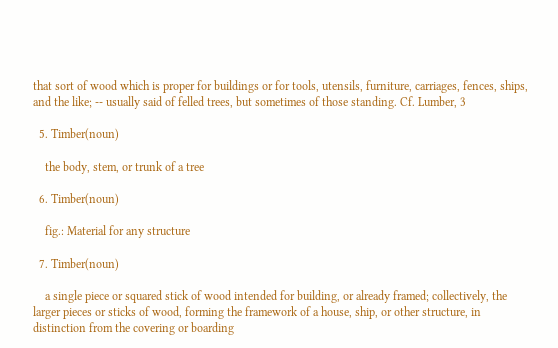that sort of wood which is proper for buildings or for tools, utensils, furniture, carriages, fences, ships, and the like; -- usually said of felled trees, but sometimes of those standing. Cf. Lumber, 3

  5. Timber(noun)

    the body, stem, or trunk of a tree

  6. Timber(noun)

    fig.: Material for any structure

  7. Timber(noun)

    a single piece or squared stick of wood intended for building, or already framed; collectively, the larger pieces or sticks of wood, forming the framework of a house, ship, or other structure, in distinction from the covering or boarding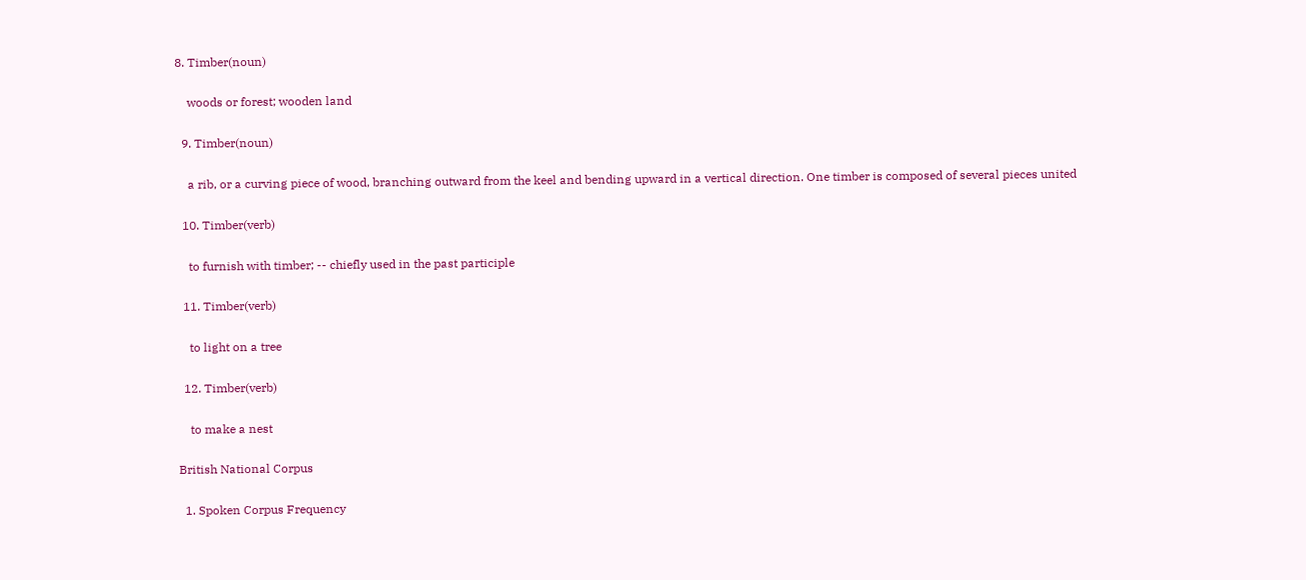8. Timber(noun)

    woods or forest; wooden land

  9. Timber(noun)

    a rib, or a curving piece of wood, branching outward from the keel and bending upward in a vertical direction. One timber is composed of several pieces united

  10. Timber(verb)

    to furnish with timber; -- chiefly used in the past participle

  11. Timber(verb)

    to light on a tree

  12. Timber(verb)

    to make a nest

British National Corpus

  1. Spoken Corpus Frequency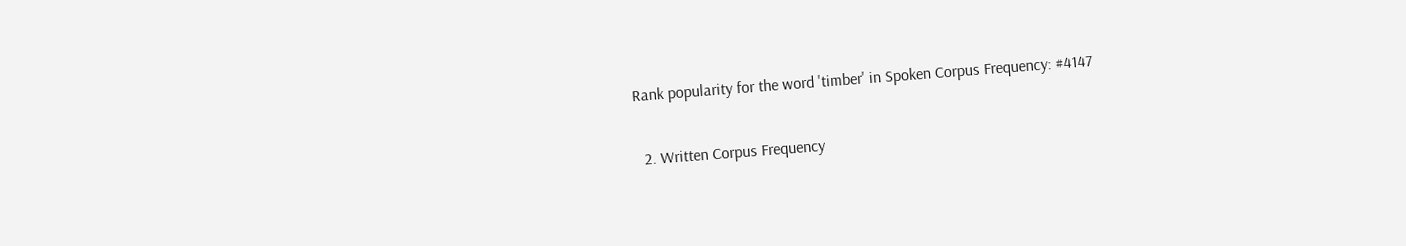Rank popularity for the word 'timber' in Spoken Corpus Frequency: #4147

  2. Written Corpus Frequency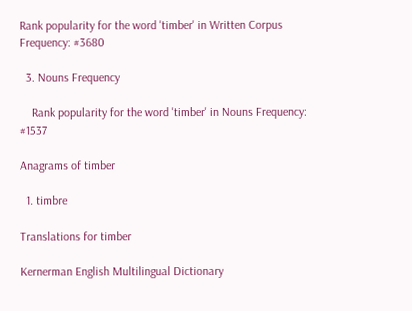Rank popularity for the word 'timber' in Written Corpus Frequency: #3680

  3. Nouns Frequency

    Rank popularity for the word 'timber' in Nouns Frequency: #1537

Anagrams of timber

  1. timbre

Translations for timber

Kernerman English Multilingual Dictionary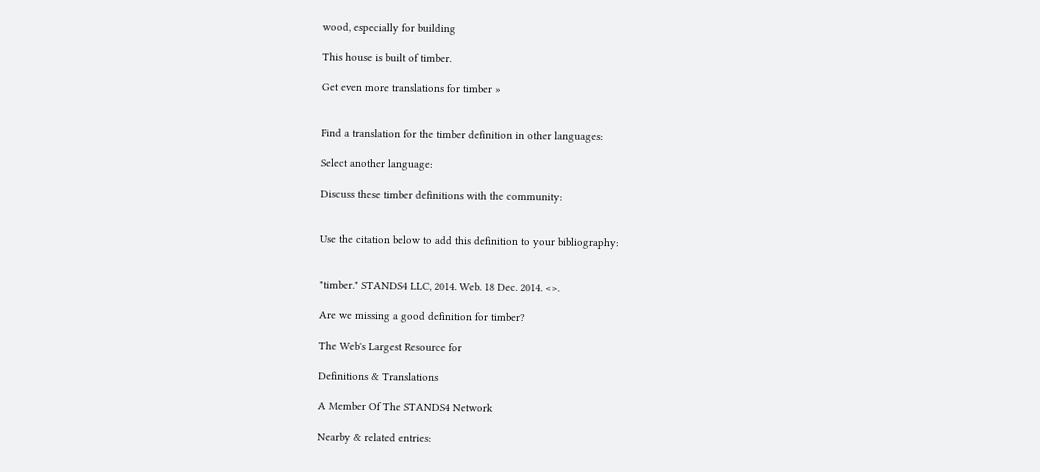wood, especially for building

This house is built of timber.

Get even more translations for timber »


Find a translation for the timber definition in other languages:

Select another language:

Discuss these timber definitions with the community:


Use the citation below to add this definition to your bibliography:


"timber." STANDS4 LLC, 2014. Web. 18 Dec. 2014. <>.

Are we missing a good definition for timber?

The Web's Largest Resource for

Definitions & Translations

A Member Of The STANDS4 Network

Nearby & related entries: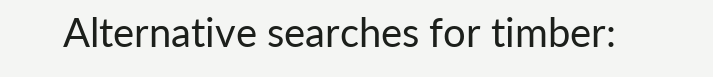Alternative searches for timber: